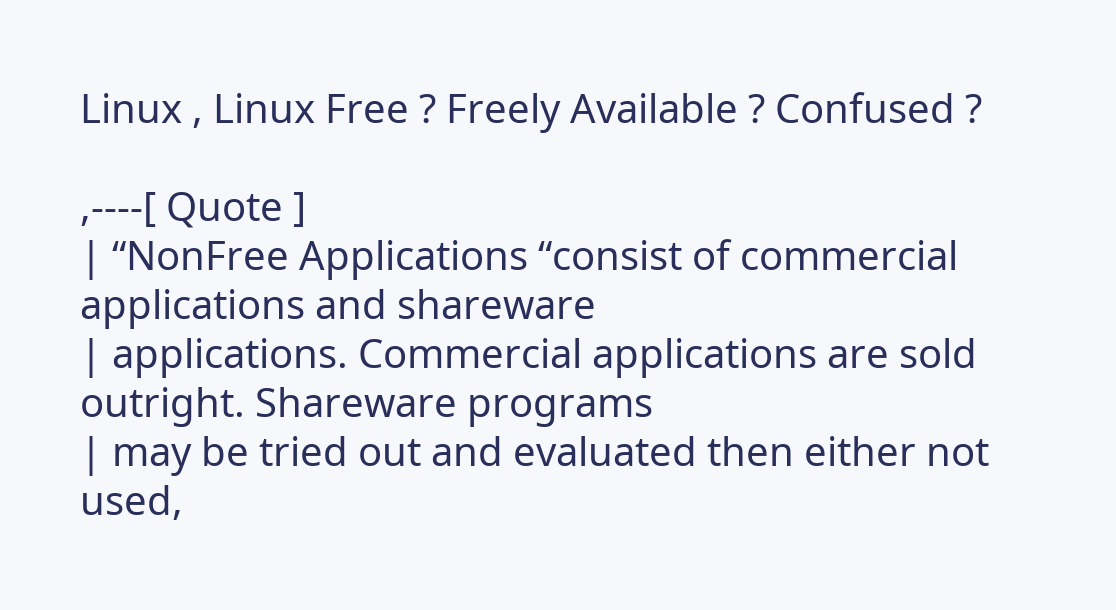Linux , Linux Free ? Freely Available ? Confused ?

,----[ Quote ]
| “NonFree Applications “consist of commercial applications and shareware
| applications. Commercial applications are sold outright. Shareware programs
| may be tried out and evaluated then either not used,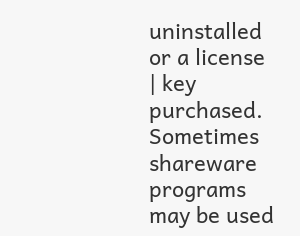uninstalled or a license
| key purchased. Sometimes shareware programs may be used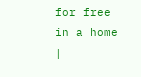for free in a home
|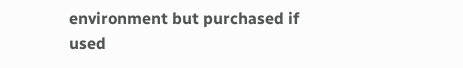environment but purchased if used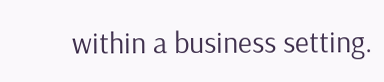within a business setting.